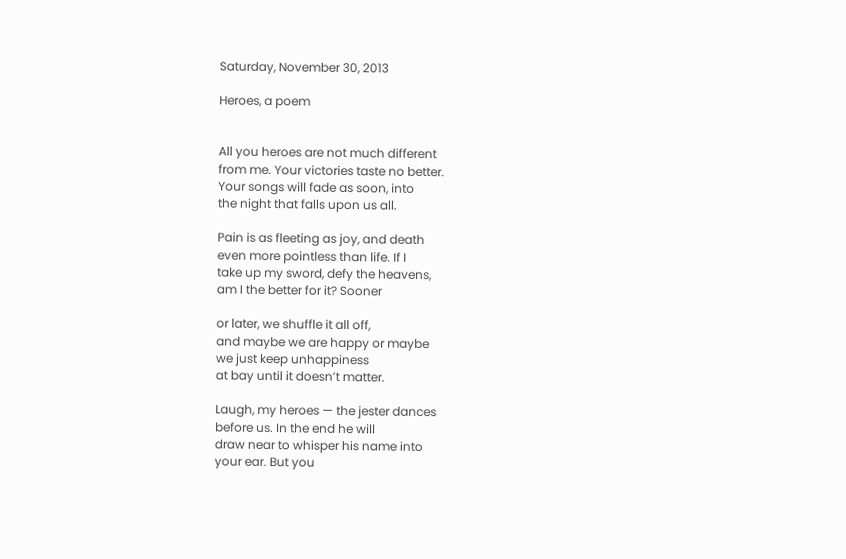Saturday, November 30, 2013

Heroes, a poem


All you heroes are not much different
from me. Your victories taste no better.
Your songs will fade as soon, into
the night that falls upon us all.

Pain is as fleeting as joy, and death
even more pointless than life. If I
take up my sword, defy the heavens,
am I the better for it? Sooner

or later, we shuffle it all off,
and maybe we are happy or maybe
we just keep unhappiness
at bay until it doesn’t matter.

Laugh, my heroes — the jester dances
before us. In the end he will
draw near to whisper his name into
your ear. But you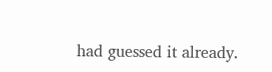had guessed it already.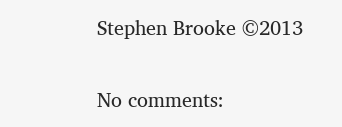Stephen Brooke ©2013

No comments: